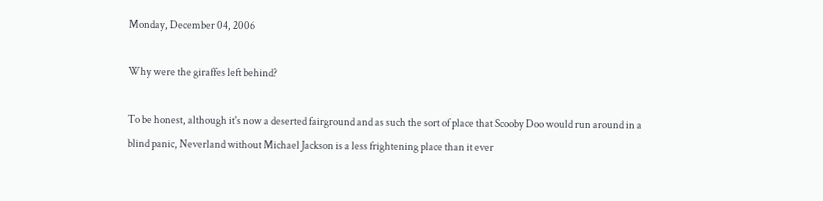Monday, December 04, 2006

Why were the giraffes left behind?

To be honest, although it's now a deserted fairground and as such the sort of place that Scooby Doo would run around in a blind panic, Neverland without Michael Jackson is a less frightening place than it ever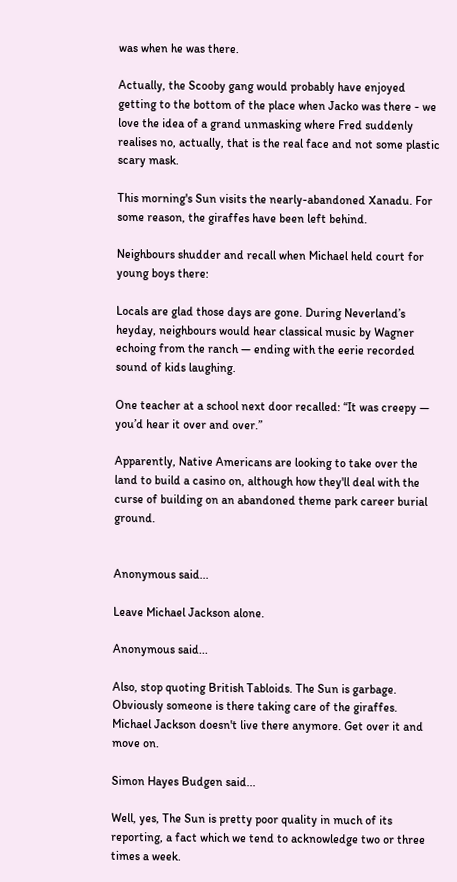was when he was there.

Actually, the Scooby gang would probably have enjoyed getting to the bottom of the place when Jacko was there - we love the idea of a grand unmasking where Fred suddenly realises no, actually, that is the real face and not some plastic scary mask.

This morning's Sun visits the nearly-abandoned Xanadu. For some reason, the giraffes have been left behind.

Neighbours shudder and recall when Michael held court for young boys there:

Locals are glad those days are gone. During Neverland’s heyday, neighbours would hear classical music by Wagner echoing from the ranch — ending with the eerie recorded sound of kids laughing.

One teacher at a school next door recalled: “It was creepy — you’d hear it over and over.”

Apparently, Native Americans are looking to take over the land to build a casino on, although how they'll deal with the curse of building on an abandoned theme park career burial ground.


Anonymous said...

Leave Michael Jackson alone.

Anonymous said...

Also, stop quoting British Tabloids. The Sun is garbage. Obviously someone is there taking care of the giraffes. Michael Jackson doesn't live there anymore. Get over it and move on.

Simon Hayes Budgen said...

Well, yes, The Sun is pretty poor quality in much of its reporting, a fact which we tend to acknowledge two or three times a week.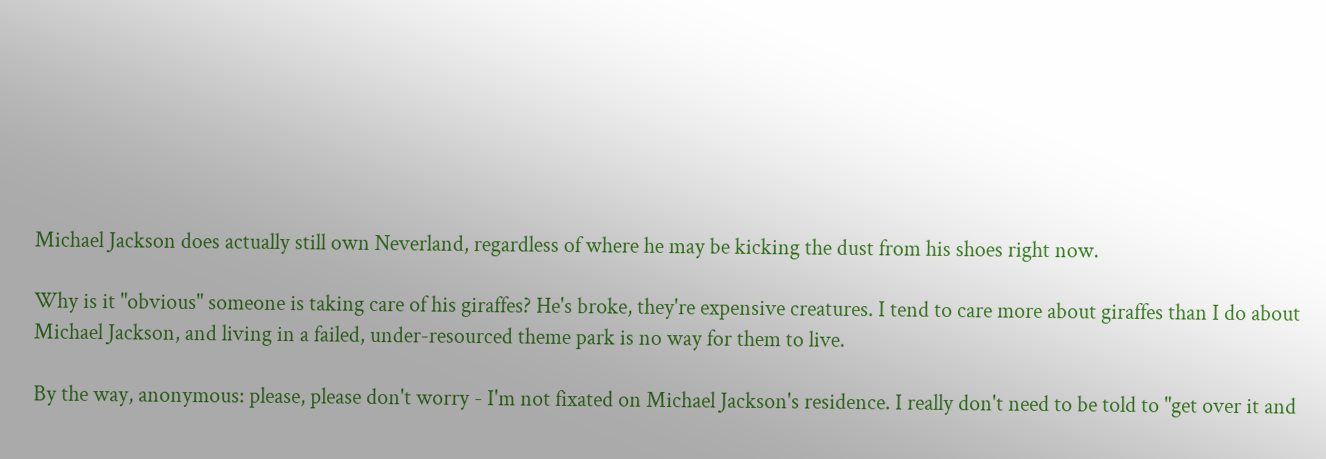Michael Jackson does actually still own Neverland, regardless of where he may be kicking the dust from his shoes right now.

Why is it "obvious" someone is taking care of his giraffes? He's broke, they're expensive creatures. I tend to care more about giraffes than I do about Michael Jackson, and living in a failed, under-resourced theme park is no way for them to live.

By the way, anonymous: please, please don't worry - I'm not fixated on Michael Jackson's residence. I really don't need to be told to "get over it and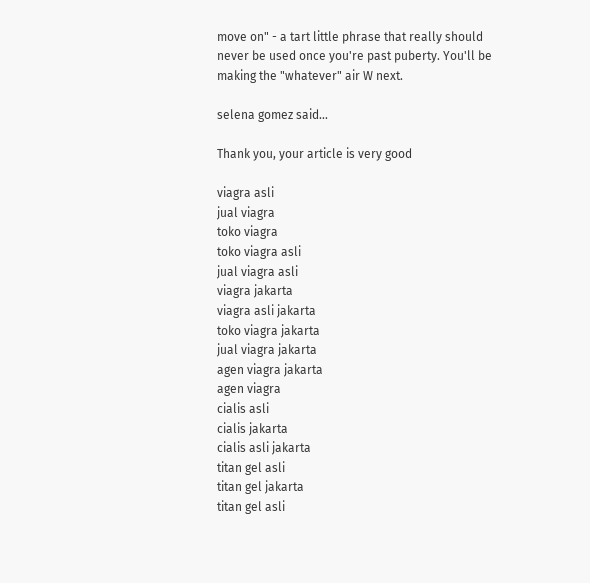move on" - a tart little phrase that really should never be used once you're past puberty. You'll be making the "whatever" air W next.

selena gomez said...

Thank you, your article is very good

viagra asli
jual viagra
toko viagra
toko viagra asli
jual viagra asli
viagra jakarta
viagra asli jakarta
toko viagra jakarta
jual viagra jakarta
agen viagra jakarta
agen viagra
cialis asli
cialis jakarta
cialis asli jakarta
titan gel asli
titan gel jakarta
titan gel asli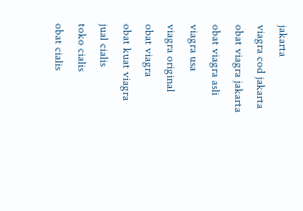jakarta
viagra cod jakarta
obat viagra jakarta
obat viagra asli
viagra usa
viagra original
obat viagra
obat kuat viagra
jual cialis
toko cialis
obat cialis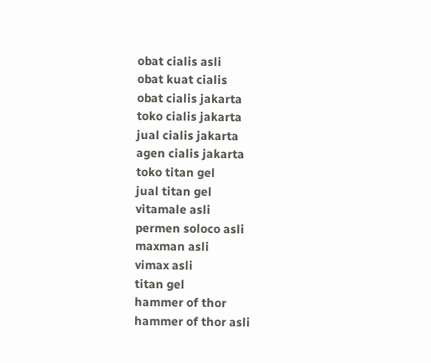obat cialis asli
obat kuat cialis
obat cialis jakarta
toko cialis jakarta
jual cialis jakarta
agen cialis jakarta
toko titan gel
jual titan gel
vitamale asli
permen soloco asli
maxman asli
vimax asli
titan gel
hammer of thor
hammer of thor asli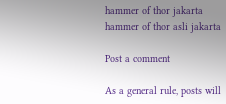hammer of thor jakarta
hammer of thor asli jakarta

Post a comment

As a general rule, posts will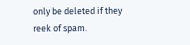only be deleted if they reek of spam.